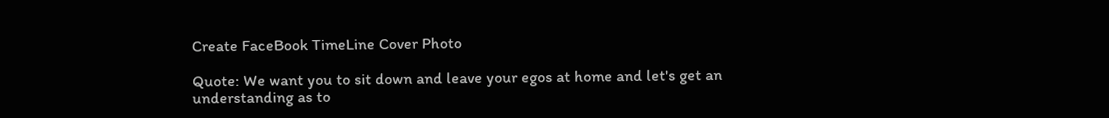Create FaceBook TimeLine Cover Photo

Quote: We want you to sit down and leave your egos at home and let's get an understanding as to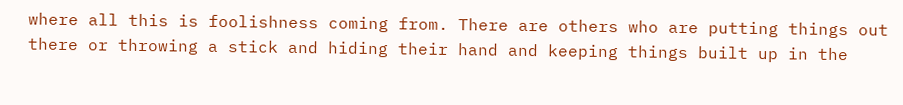where all this is foolishness coming from. There are others who are putting things out there or throwing a stick and hiding their hand and keeping things built up in the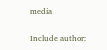media

Include author: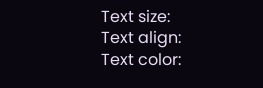Text size:
Text align:
Text color: